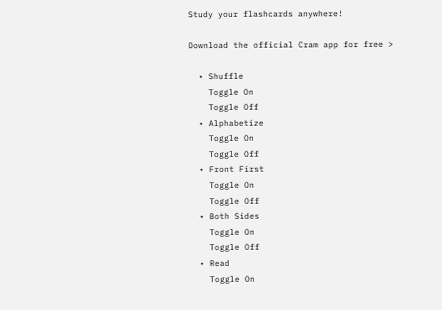Study your flashcards anywhere!

Download the official Cram app for free >

  • Shuffle
    Toggle On
    Toggle Off
  • Alphabetize
    Toggle On
    Toggle Off
  • Front First
    Toggle On
    Toggle Off
  • Both Sides
    Toggle On
    Toggle Off
  • Read
    Toggle On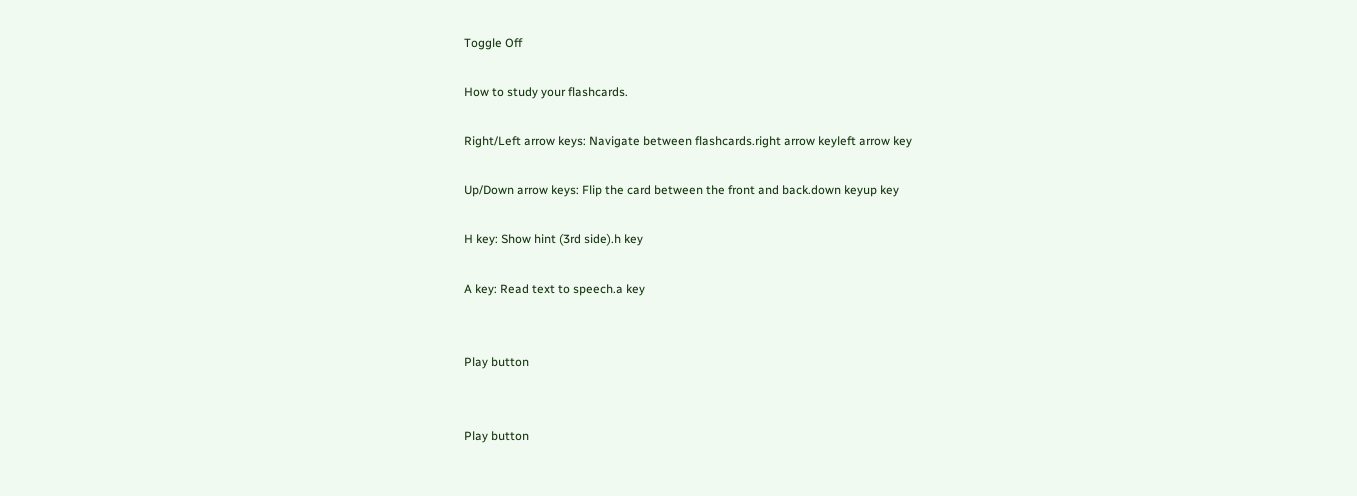Toggle Off

How to study your flashcards.

Right/Left arrow keys: Navigate between flashcards.right arrow keyleft arrow key

Up/Down arrow keys: Flip the card between the front and back.down keyup key

H key: Show hint (3rd side).h key

A key: Read text to speech.a key


Play button


Play button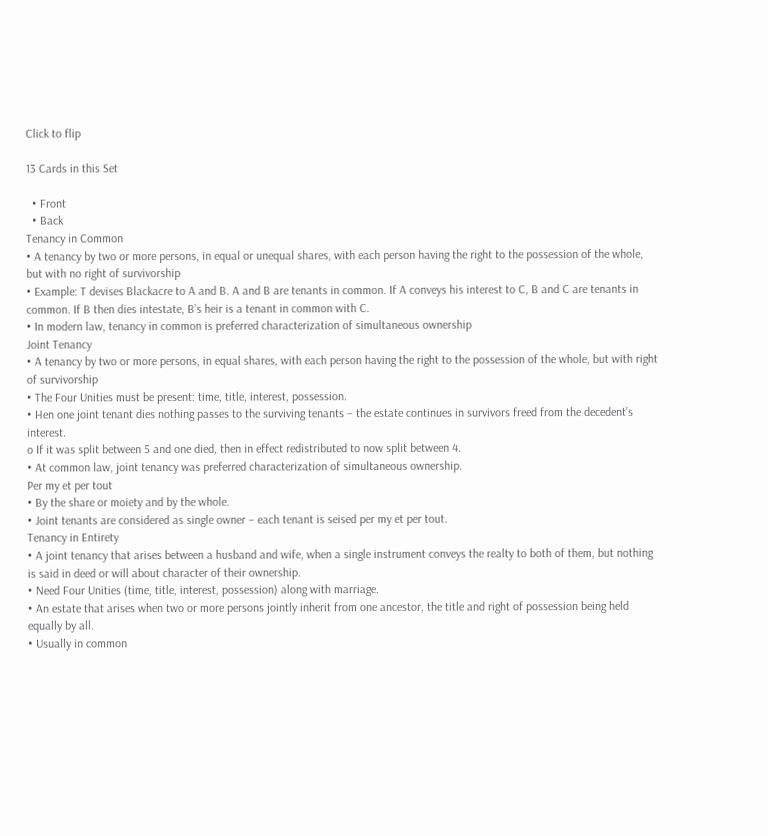Click to flip

13 Cards in this Set

  • Front
  • Back
Tenancy in Common
• A tenancy by two or more persons, in equal or unequal shares, with each person having the right to the possession of the whole, but with no right of survivorship
• Example: T devises Blackacre to A and B. A and B are tenants in common. If A conveys his interest to C, B and C are tenants in common. If B then dies intestate, B’s heir is a tenant in common with C.
• In modern law, tenancy in common is preferred characterization of simultaneous ownership
Joint Tenancy
• A tenancy by two or more persons, in equal shares, with each person having the right to the possession of the whole, but with right of survivorship
• The Four Unities must be present: time, title, interest, possession.
• Hen one joint tenant dies nothing passes to the surviving tenants – the estate continues in survivors freed from the decedent’s interest.
o If it was split between 5 and one died, then in effect redistributed to now split between 4.
• At common law, joint tenancy was preferred characterization of simultaneous ownership.
Per my et per tout
• By the share or moiety and by the whole.
• Joint tenants are considered as single owner – each tenant is seised per my et per tout.
Tenancy in Entirety
• A joint tenancy that arises between a husband and wife, when a single instrument conveys the realty to both of them, but nothing is said in deed or will about character of their ownership.
• Need Four Unities (time, title, interest, possession) along with marriage.
• An estate that arises when two or more persons jointly inherit from one ancestor, the title and right of possession being held equally by all.
• Usually in common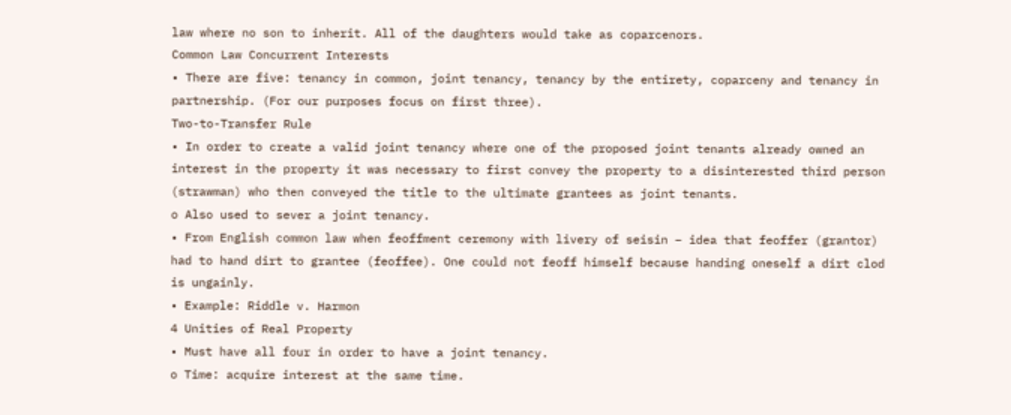law where no son to inherit. All of the daughters would take as coparcenors.
Common Law Concurrent Interests
• There are five: tenancy in common, joint tenancy, tenancy by the entirety, coparceny and tenancy in partnership. (For our purposes focus on first three).
Two-to-Transfer Rule
• In order to create a valid joint tenancy where one of the proposed joint tenants already owned an interest in the property it was necessary to first convey the property to a disinterested third person (strawman) who then conveyed the title to the ultimate grantees as joint tenants.
o Also used to sever a joint tenancy.
• From English common law when feoffment ceremony with livery of seisin – idea that feoffer (grantor) had to hand dirt to grantee (feoffee). One could not feoff himself because handing oneself a dirt clod is ungainly.
• Example: Riddle v. Harmon
4 Unities of Real Property
• Must have all four in order to have a joint tenancy.
o Time: acquire interest at the same time.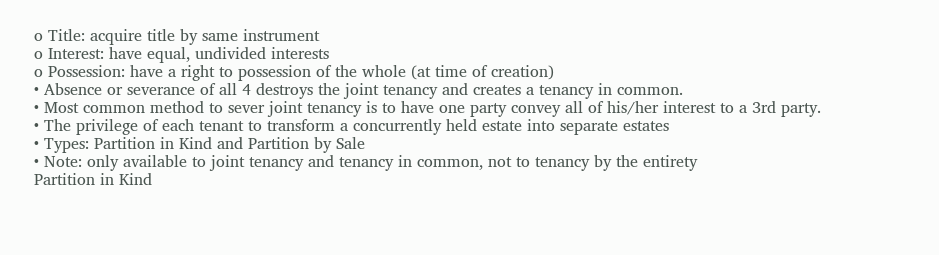o Title: acquire title by same instrument
o Interest: have equal, undivided interests
o Possession: have a right to possession of the whole (at time of creation)
• Absence or severance of all 4 destroys the joint tenancy and creates a tenancy in common.
• Most common method to sever joint tenancy is to have one party convey all of his/her interest to a 3rd party.
• The privilege of each tenant to transform a concurrently held estate into separate estates
• Types: Partition in Kind and Partition by Sale
• Note: only available to joint tenancy and tenancy in common, not to tenancy by the entirety
Partition in Kind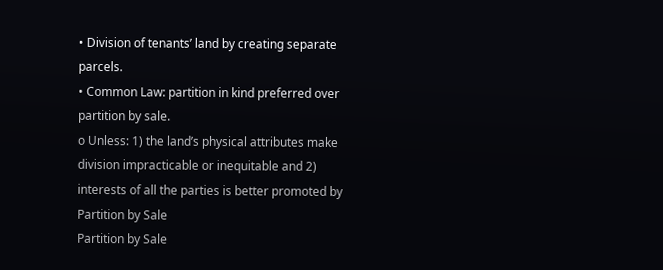• Division of tenants’ land by creating separate parcels.
• Common Law: partition in kind preferred over partition by sale.
o Unless: 1) the land’s physical attributes make division impracticable or inequitable and 2) interests of all the parties is better promoted by Partition by Sale
Partition by Sale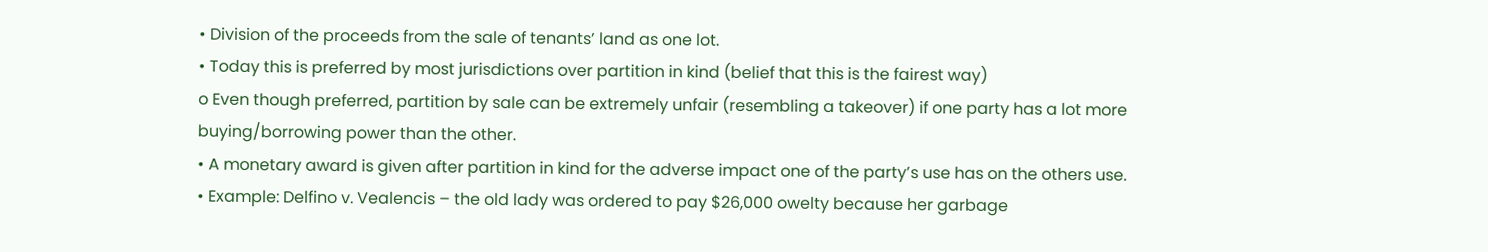• Division of the proceeds from the sale of tenants’ land as one lot.
• Today this is preferred by most jurisdictions over partition in kind (belief that this is the fairest way)
o Even though preferred, partition by sale can be extremely unfair (resembling a takeover) if one party has a lot more buying/borrowing power than the other.
• A monetary award is given after partition in kind for the adverse impact one of the party’s use has on the others use.
• Example: Delfino v. Vealencis – the old lady was ordered to pay $26,000 owelty because her garbage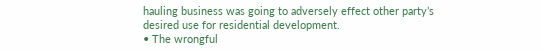hauling business was going to adversely effect other party’s desired use for residential development.
• The wrongful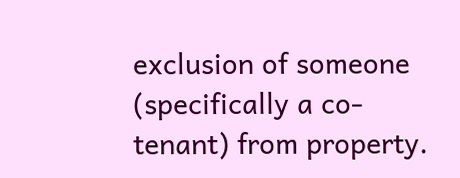exclusion of someone (specifically a co-tenant) from property.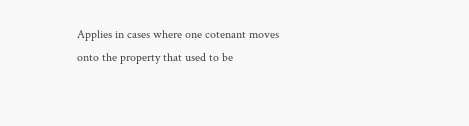Applies in cases where one cotenant moves onto the property that used to be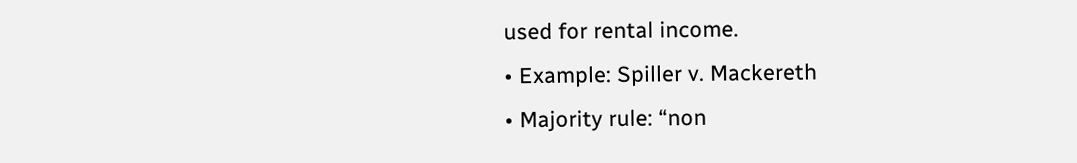used for rental income.
• Example: Spiller v. Mackereth
• Majority rule: “non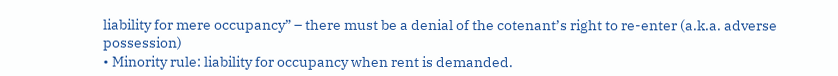liability for mere occupancy” – there must be a denial of the cotenant’s right to re-enter (a.k.a. adverse possession)
• Minority rule: liability for occupancy when rent is demanded.